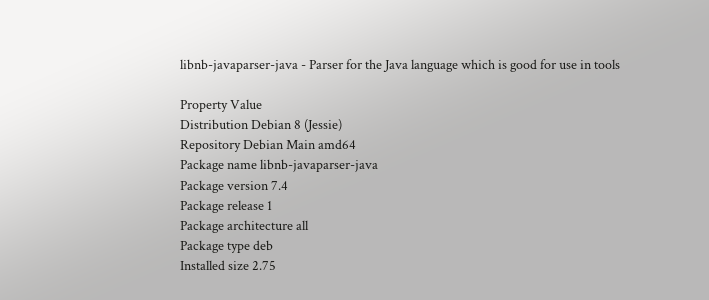libnb-javaparser-java - Parser for the Java language which is good for use in tools

Property Value
Distribution Debian 8 (Jessie)
Repository Debian Main amd64
Package name libnb-javaparser-java
Package version 7.4
Package release 1
Package architecture all
Package type deb
Installed size 2.75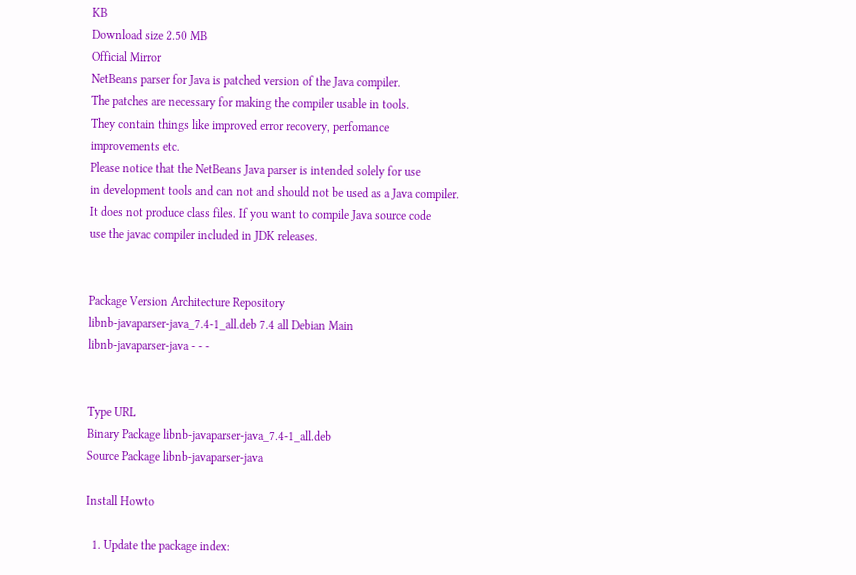KB
Download size 2.50 MB
Official Mirror
NetBeans parser for Java is patched version of the Java compiler.
The patches are necessary for making the compiler usable in tools.
They contain things like improved error recovery, perfomance
improvements etc.
Please notice that the NetBeans Java parser is intended solely for use
in development tools and can not and should not be used as a Java compiler.
It does not produce class files. If you want to compile Java source code
use the javac compiler included in JDK releases.


Package Version Architecture Repository
libnb-javaparser-java_7.4-1_all.deb 7.4 all Debian Main
libnb-javaparser-java - - -


Type URL
Binary Package libnb-javaparser-java_7.4-1_all.deb
Source Package libnb-javaparser-java

Install Howto

  1. Update the package index: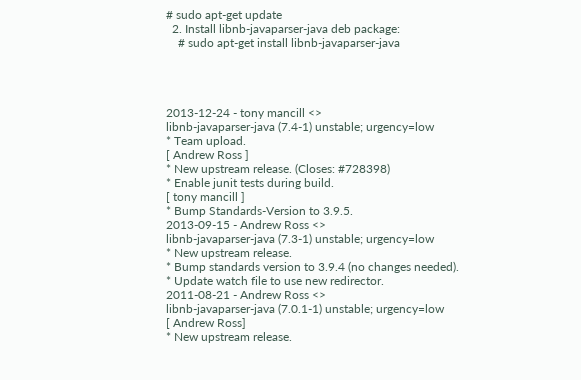# sudo apt-get update
  2. Install libnb-javaparser-java deb package:
    # sudo apt-get install libnb-javaparser-java




2013-12-24 - tony mancill <>
libnb-javaparser-java (7.4-1) unstable; urgency=low
* Team upload.
[ Andrew Ross ]
* New upstream release. (Closes: #728398)
* Enable junit tests during build.
[ tony mancill ]
* Bump Standards-Version to 3.9.5.
2013-09-15 - Andrew Ross <>
libnb-javaparser-java (7.3-1) unstable; urgency=low
* New upstream release.
* Bump standards version to 3.9.4 (no changes needed).
* Update watch file to use new redirector.
2011-08-21 - Andrew Ross <>
libnb-javaparser-java (7.0.1-1) unstable; urgency=low
[ Andrew Ross]
* New upstream release.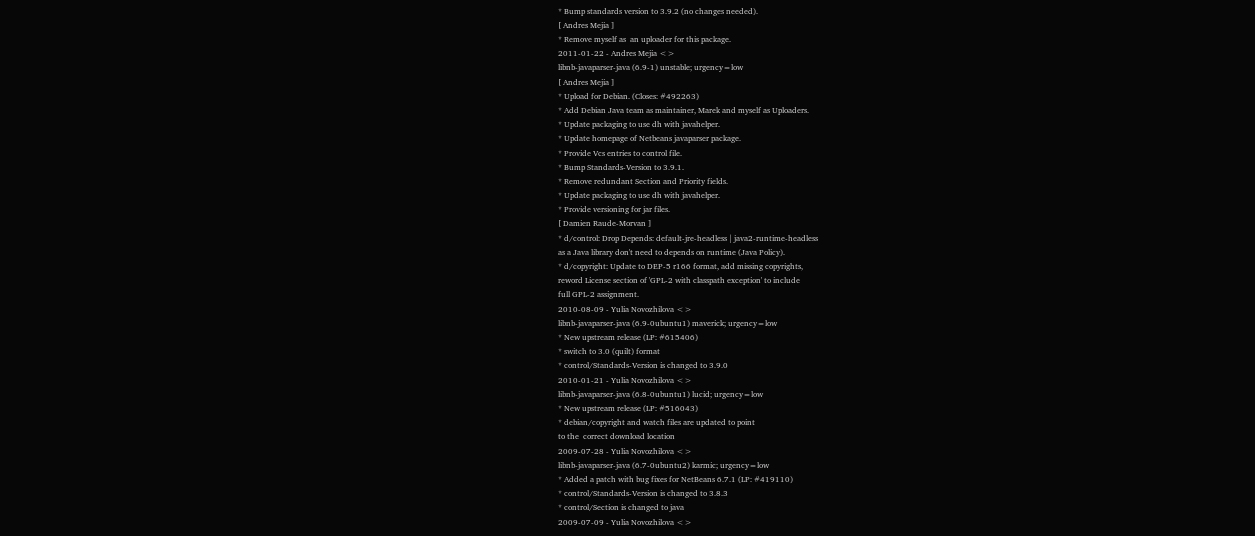* Bump standards version to 3.9.2 (no changes needed).
[ Andres Mejia ]
* Remove myself as  an uploader for this package.
2011-01-22 - Andres Mejia <>
libnb-javaparser-java (6.9-1) unstable; urgency=low
[ Andres Mejia ]
* Upload for Debian. (Closes: #492263)
* Add Debian Java team as maintainer, Marek and myself as Uploaders.
* Update packaging to use dh with javahelper.
* Update homepage of Netbeans javaparser package.
* Provide Vcs entries to control file.
* Bump Standards-Version to 3.9.1.
* Remove redundant Section and Priority fields.
* Update packaging to use dh with javahelper.
* Provide versioning for jar files.
[ Damien Raude-Morvan ]
* d/control: Drop Depends: default-jre-headless | java2-runtime-headless
as a Java library don't need to depends on runtime (Java Policy).
* d/copyright: Update to DEP-5 r166 format, add missing copyrights,
reword License section of 'GPL-2 with classpath exception' to include
full GPL-2 assignment.
2010-08-09 - Yulia Novozhilova <>
libnb-javaparser-java (6.9-0ubuntu1) maverick; urgency=low
* New upstream release (LP: #615406)
* switch to 3.0 (quilt) format
* control/Standards-Version is changed to 3.9.0
2010-01-21 - Yulia Novozhilova <>
libnb-javaparser-java (6.8-0ubuntu1) lucid; urgency=low
* New upstream release (LP: #516043)
* debian/copyright and watch files are updated to point
to the  correct download location
2009-07-28 - Yulia Novozhilova <>
libnb-javaparser-java (6.7-0ubuntu2) karmic; urgency=low
* Added a patch with bug fixes for NetBeans 6.7.1 (LP: #419110)
* control/Standards-Version is changed to 3.8.3
* control/Section is changed to java
2009-07-09 - Yulia Novozhilova <>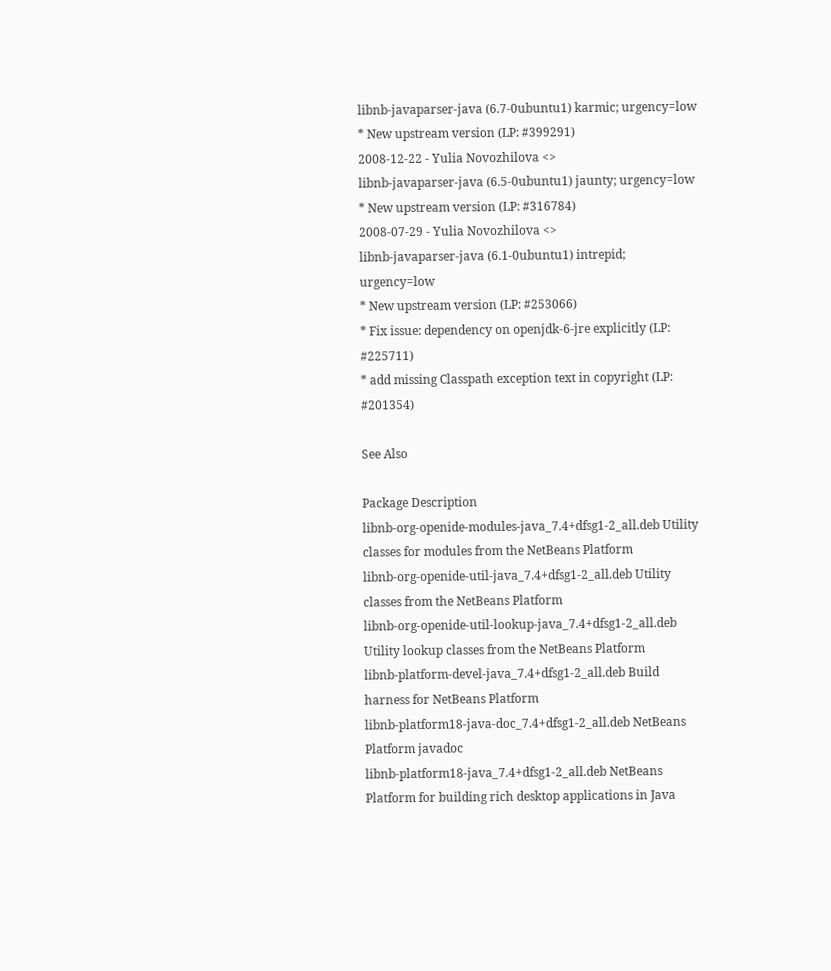libnb-javaparser-java (6.7-0ubuntu1) karmic; urgency=low
* New upstream version (LP: #399291)
2008-12-22 - Yulia Novozhilova <>
libnb-javaparser-java (6.5-0ubuntu1) jaunty; urgency=low
* New upstream version (LP: #316784)
2008-07-29 - Yulia Novozhilova <>
libnb-javaparser-java (6.1-0ubuntu1) intrepid; urgency=low
* New upstream version (LP: #253066)
* Fix issue: dependency on openjdk-6-jre explicitly (LP: #225711)
* add missing Classpath exception text in copyright (LP: #201354)

See Also

Package Description
libnb-org-openide-modules-java_7.4+dfsg1-2_all.deb Utility classes for modules from the NetBeans Platform
libnb-org-openide-util-java_7.4+dfsg1-2_all.deb Utility classes from the NetBeans Platform
libnb-org-openide-util-lookup-java_7.4+dfsg1-2_all.deb Utility lookup classes from the NetBeans Platform
libnb-platform-devel-java_7.4+dfsg1-2_all.deb Build harness for NetBeans Platform
libnb-platform18-java-doc_7.4+dfsg1-2_all.deb NetBeans Platform javadoc
libnb-platform18-java_7.4+dfsg1-2_all.deb NetBeans Platform for building rich desktop applications in Java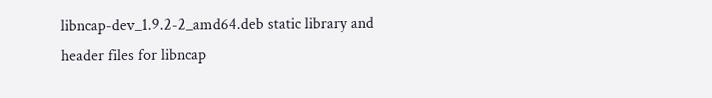libncap-dev_1.9.2-2_amd64.deb static library and header files for libncap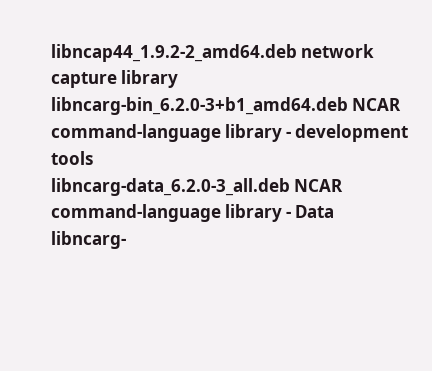libncap44_1.9.2-2_amd64.deb network capture library
libncarg-bin_6.2.0-3+b1_amd64.deb NCAR command-language library - development tools
libncarg-data_6.2.0-3_all.deb NCAR command-language library - Data
libncarg-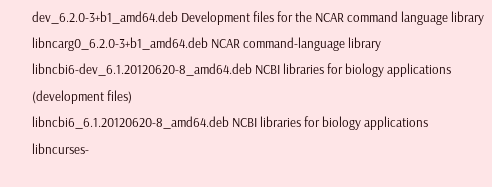dev_6.2.0-3+b1_amd64.deb Development files for the NCAR command language library
libncarg0_6.2.0-3+b1_amd64.deb NCAR command-language library
libncbi6-dev_6.1.20120620-8_amd64.deb NCBI libraries for biology applications (development files)
libncbi6_6.1.20120620-8_amd64.deb NCBI libraries for biology applications
libncurses-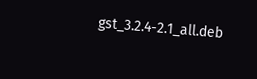gst_3.2.4-2.1_all.deb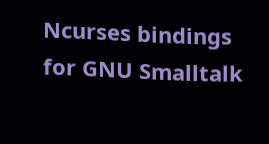Ncurses bindings for GNU Smalltalk